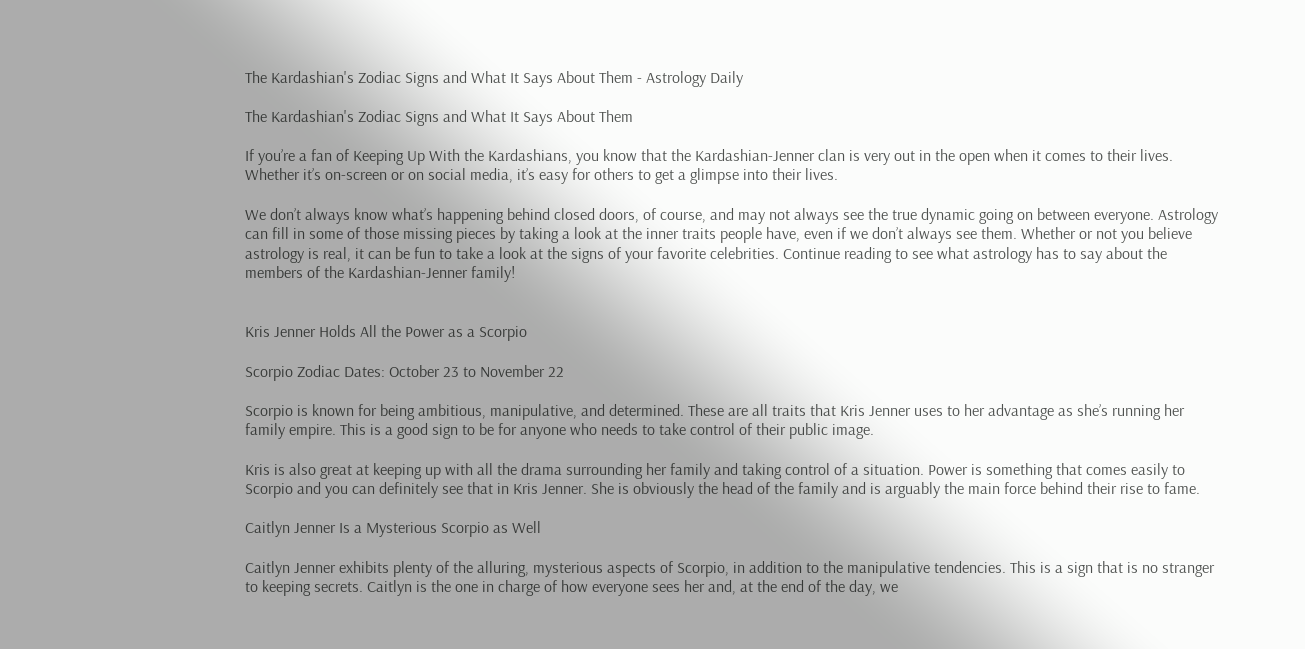The Kardashian's Zodiac Signs and What It Says About Them - Astrology Daily

The Kardashian's Zodiac Signs and What It Says About Them

If you’re a fan of Keeping Up With the Kardashians, you know that the Kardashian-Jenner clan is very out in the open when it comes to their lives. Whether it’s on-screen or on social media, it’s easy for others to get a glimpse into their lives.

We don’t always know what’s happening behind closed doors, of course, and may not always see the true dynamic going on between everyone. Astrology can fill in some of those missing pieces by taking a look at the inner traits people have, even if we don’t always see them. Whether or not you believe astrology is real, it can be fun to take a look at the signs of your favorite celebrities. Continue reading to see what astrology has to say about the members of the Kardashian-Jenner family!


Kris Jenner Holds All the Power as a Scorpio

Scorpio Zodiac Dates: October 23 to November 22

Scorpio is known for being ambitious, manipulative, and determined. These are all traits that Kris Jenner uses to her advantage as she’s running her family empire. This is a good sign to be for anyone who needs to take control of their public image.

Kris is also great at keeping up with all the drama surrounding her family and taking control of a situation. Power is something that comes easily to Scorpio and you can definitely see that in Kris Jenner. She is obviously the head of the family and is arguably the main force behind their rise to fame.

Caitlyn Jenner Is a Mysterious Scorpio as Well

Caitlyn Jenner exhibits plenty of the alluring, mysterious aspects of Scorpio, in addition to the manipulative tendencies. This is a sign that is no stranger to keeping secrets. Caitlyn is the one in charge of how everyone sees her and, at the end of the day, we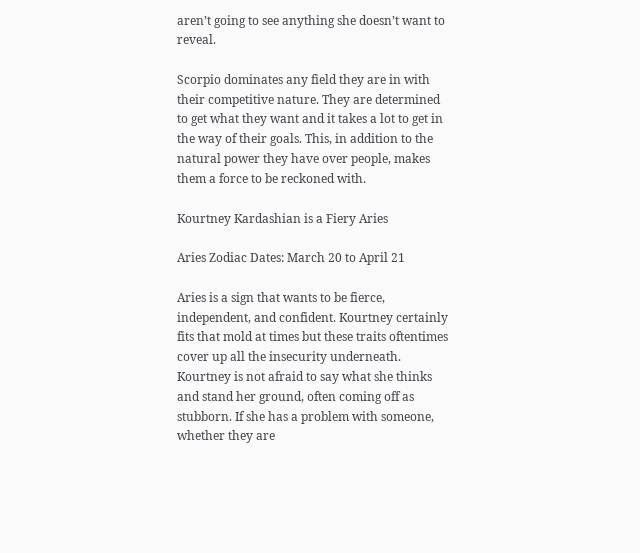aren’t going to see anything she doesn’t want to reveal.

Scorpio dominates any field they are in with their competitive nature. They are determined to get what they want and it takes a lot to get in the way of their goals. This, in addition to the natural power they have over people, makes them a force to be reckoned with.

Kourtney Kardashian is a Fiery Aries

Aries Zodiac Dates: March 20 to April 21

Aries is a sign that wants to be fierce, independent, and confident. Kourtney certainly fits that mold at times but these traits oftentimes cover up all the insecurity underneath. Kourtney is not afraid to say what she thinks and stand her ground, often coming off as stubborn. If she has a problem with someone, whether they are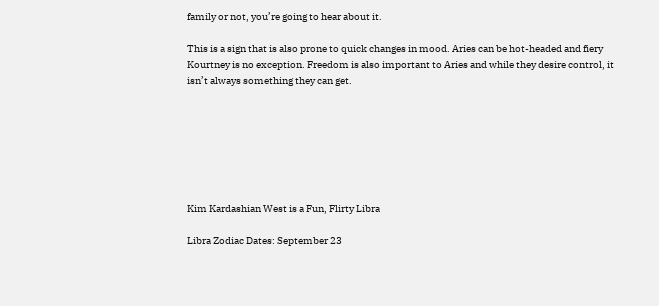family or not, you’re going to hear about it.

This is a sign that is also prone to quick changes in mood. Aries can be hot-headed and fiery Kourtney is no exception. Freedom is also important to Aries and while they desire control, it isn’t always something they can get.







Kim Kardashian West is a Fun, Flirty Libra

Libra Zodiac Dates: September 23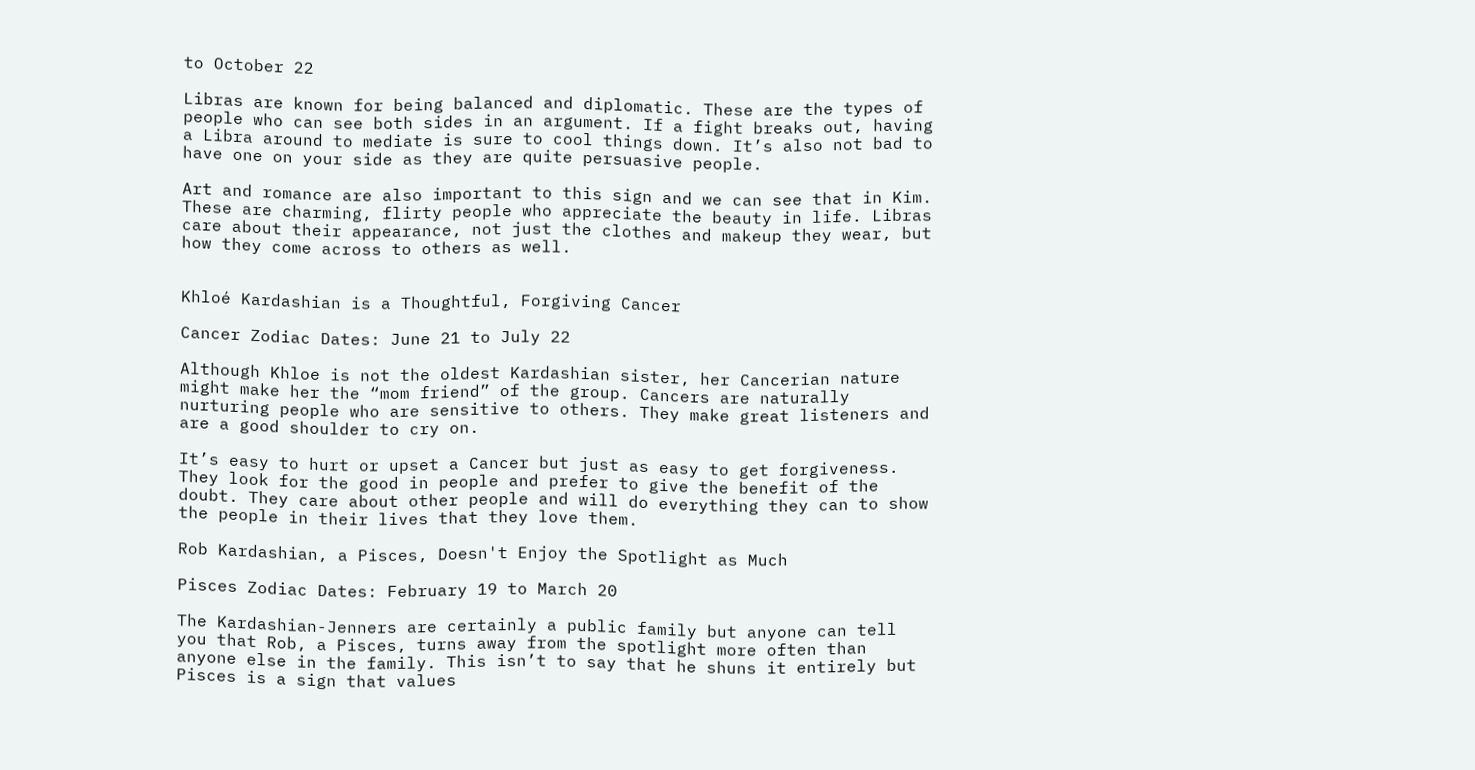to October 22

Libras are known for being balanced and diplomatic. These are the types of people who can see both sides in an argument. If a fight breaks out, having a Libra around to mediate is sure to cool things down. It’s also not bad to have one on your side as they are quite persuasive people.

Art and romance are also important to this sign and we can see that in Kim. These are charming, flirty people who appreciate the beauty in life. Libras care about their appearance, not just the clothes and makeup they wear, but how they come across to others as well.


Khloé Kardashian is a Thoughtful, Forgiving Cancer

Cancer Zodiac Dates: June 21 to July 22

Although Khloe is not the oldest Kardashian sister, her Cancerian nature might make her the “mom friend” of the group. Cancers are naturally nurturing people who are sensitive to others. They make great listeners and are a good shoulder to cry on.

It’s easy to hurt or upset a Cancer but just as easy to get forgiveness. They look for the good in people and prefer to give the benefit of the doubt. They care about other people and will do everything they can to show the people in their lives that they love them.

Rob Kardashian, a Pisces, Doesn't Enjoy the Spotlight as Much

Pisces Zodiac Dates: February 19 to March 20

The Kardashian-Jenners are certainly a public family but anyone can tell you that Rob, a Pisces, turns away from the spotlight more often than anyone else in the family. This isn’t to say that he shuns it entirely but Pisces is a sign that values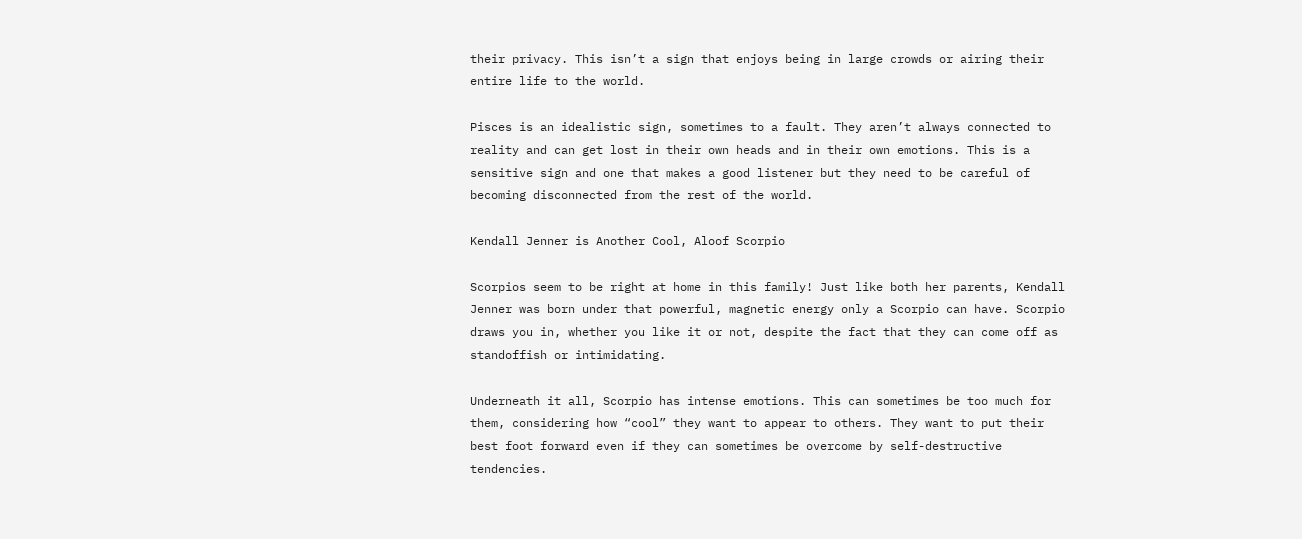their privacy. This isn’t a sign that enjoys being in large crowds or airing their entire life to the world.

Pisces is an idealistic sign, sometimes to a fault. They aren’t always connected to reality and can get lost in their own heads and in their own emotions. This is a sensitive sign and one that makes a good listener but they need to be careful of becoming disconnected from the rest of the world.

Kendall Jenner is Another Cool, Aloof Scorpio

Scorpios seem to be right at home in this family! Just like both her parents, Kendall Jenner was born under that powerful, magnetic energy only a Scorpio can have. Scorpio draws you in, whether you like it or not, despite the fact that they can come off as standoffish or intimidating.

Underneath it all, Scorpio has intense emotions. This can sometimes be too much for them, considering how “cool” they want to appear to others. They want to put their best foot forward even if they can sometimes be overcome by self-destructive tendencies.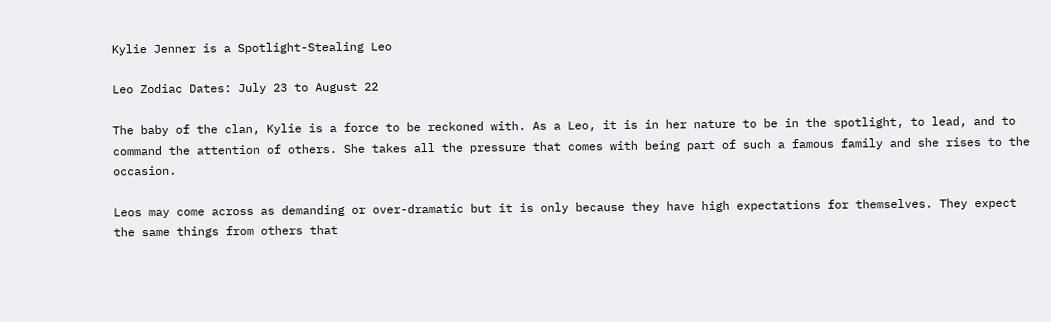Kylie Jenner is a Spotlight-Stealing Leo

Leo Zodiac Dates: July 23 to August 22

The baby of the clan, Kylie is a force to be reckoned with. As a Leo, it is in her nature to be in the spotlight, to lead, and to command the attention of others. She takes all the pressure that comes with being part of such a famous family and she rises to the occasion.

Leos may come across as demanding or over-dramatic but it is only because they have high expectations for themselves. They expect the same things from others that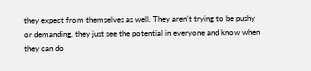they expect from themselves as well. They aren’t trying to be pushy or demanding, they just see the potential in everyone and know when they can do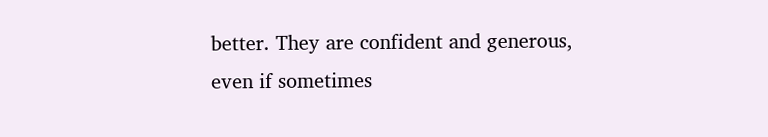better. They are confident and generous, even if sometimes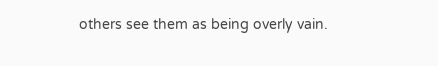others see them as being overly vain.